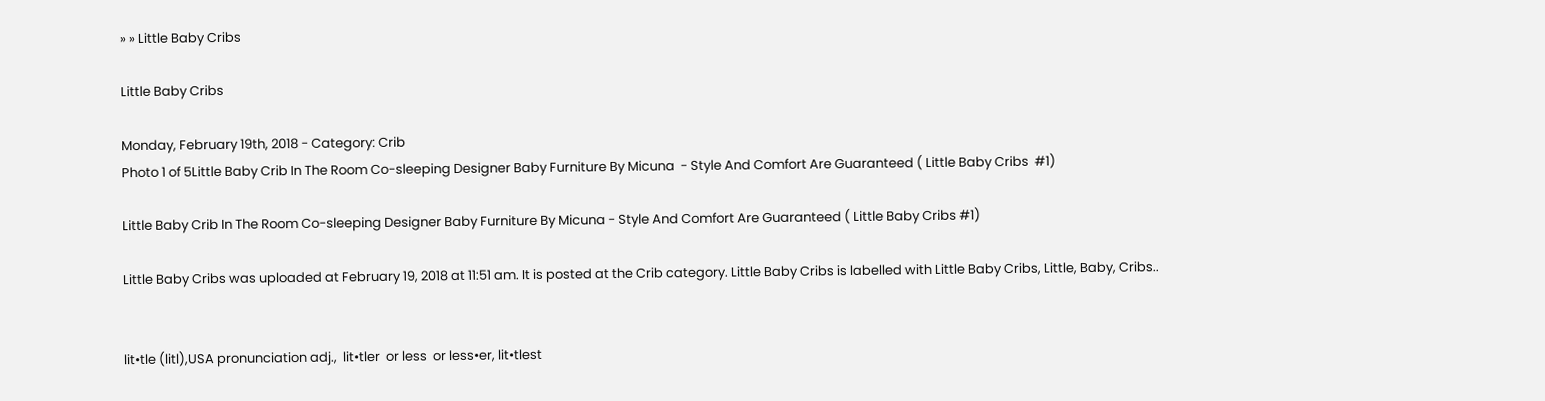» » Little Baby Cribs

Little Baby Cribs

Monday, February 19th, 2018 - Category: Crib
Photo 1 of 5Little Baby Crib In The Room Co-sleeping Designer Baby Furniture By Micuna  - Style And Comfort Are Guaranteed ( Little Baby Cribs  #1)

Little Baby Crib In The Room Co-sleeping Designer Baby Furniture By Micuna - Style And Comfort Are Guaranteed ( Little Baby Cribs #1)

Little Baby Cribs was uploaded at February 19, 2018 at 11:51 am. It is posted at the Crib category. Little Baby Cribs is labelled with Little Baby Cribs, Little, Baby, Cribs..


lit•tle (litl),USA pronunciation adj.,  lit•tler  or less  or less•er, lit•tlest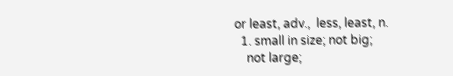or least, adv.,  less, least, n.
  1. small in size; not big;
    not large;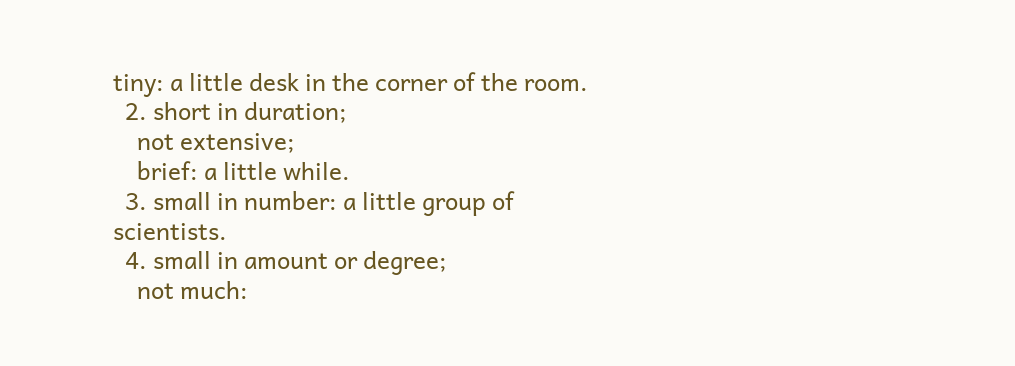tiny: a little desk in the corner of the room.
  2. short in duration;
    not extensive;
    brief: a little while.
  3. small in number: a little group of scientists.
  4. small in amount or degree;
    not much: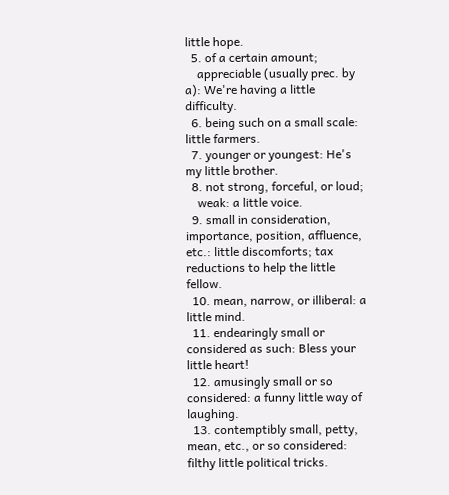little hope.
  5. of a certain amount;
    appreciable (usually prec. by a): We're having a little difficulty.
  6. being such on a small scale: little farmers.
  7. younger or youngest: He's my little brother.
  8. not strong, forceful, or loud;
    weak: a little voice.
  9. small in consideration, importance, position, affluence, etc.: little discomforts; tax reductions to help the little fellow.
  10. mean, narrow, or illiberal: a little mind.
  11. endearingly small or considered as such: Bless your little heart!
  12. amusingly small or so considered: a funny little way of laughing.
  13. contemptibly small, petty, mean, etc., or so considered: filthy little political tricks.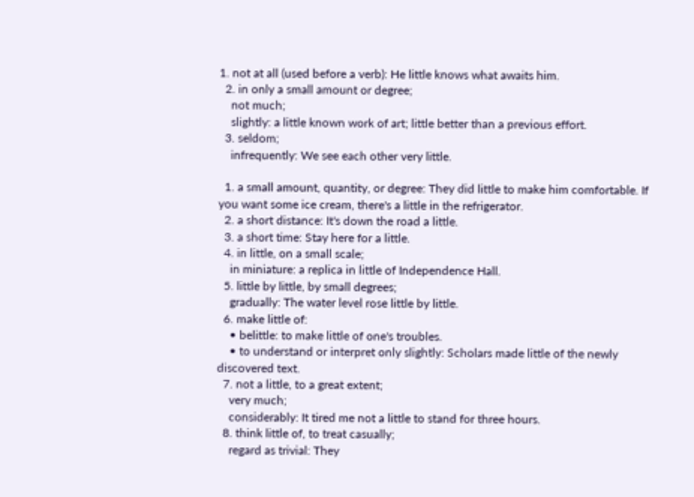1. not at all (used before a verb): He little knows what awaits him.
  2. in only a small amount or degree;
    not much;
    slightly: a little known work of art; little better than a previous effort.
  3. seldom;
    infrequently: We see each other very little.

  1. a small amount, quantity, or degree: They did little to make him comfortable. If you want some ice cream, there's a little in the refrigerator.
  2. a short distance: It's down the road a little.
  3. a short time: Stay here for a little.
  4. in little, on a small scale;
    in miniature: a replica in little of Independence Hall.
  5. little by little, by small degrees;
    gradually: The water level rose little by little.
  6. make little of:
    • belittle: to make little of one's troubles.
    • to understand or interpret only slightly: Scholars made little of the newly discovered text.
  7. not a little, to a great extent;
    very much;
    considerably: It tired me not a little to stand for three hours.
  8. think little of, to treat casually;
    regard as trivial: They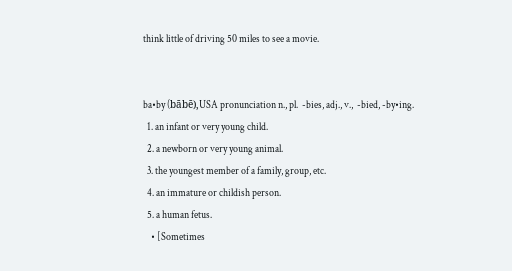think little of driving 50 miles to see a movie.


ba•by (bābē),USA pronunciation n., pl.  -bies, adj., v.,  -bied, -by•ing.
  1. an infant or very young child.
  2. a newborn or very young animal.
  3. the youngest member of a family, group, etc.
  4. an immature or childish person.
  5. a human fetus.
    • [Sometimes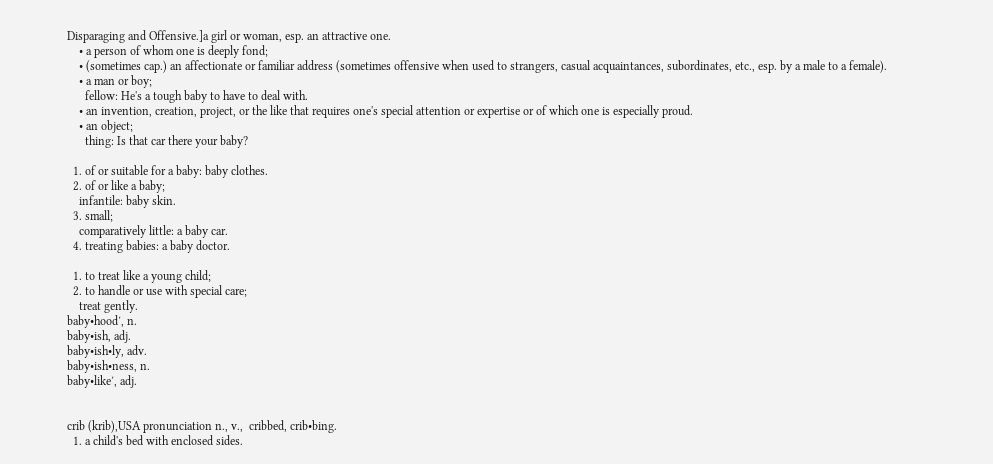Disparaging and Offensive.]a girl or woman, esp. an attractive one.
    • a person of whom one is deeply fond;
    • (sometimes cap.) an affectionate or familiar address (sometimes offensive when used to strangers, casual acquaintances, subordinates, etc., esp. by a male to a female).
    • a man or boy;
      fellow: He's a tough baby to have to deal with.
    • an invention, creation, project, or the like that requires one's special attention or expertise or of which one is especially proud.
    • an object;
      thing: Is that car there your baby?

  1. of or suitable for a baby: baby clothes.
  2. of or like a baby;
    infantile: baby skin.
  3. small;
    comparatively little: a baby car.
  4. treating babies: a baby doctor.

  1. to treat like a young child;
  2. to handle or use with special care;
    treat gently.
baby•hood′, n.
baby•ish, adj.
baby•ish•ly, adv.
baby•ish•ness, n.
baby•like′, adj.


crib (krib),USA pronunciation n., v.,  cribbed, crib•bing.
  1. a child's bed with enclosed sides.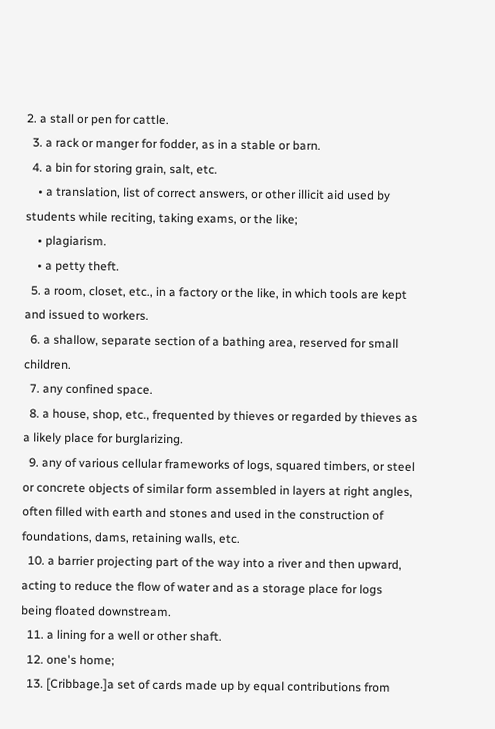2. a stall or pen for cattle.
  3. a rack or manger for fodder, as in a stable or barn.
  4. a bin for storing grain, salt, etc.
    • a translation, list of correct answers, or other illicit aid used by students while reciting, taking exams, or the like;
    • plagiarism.
    • a petty theft.
  5. a room, closet, etc., in a factory or the like, in which tools are kept and issued to workers.
  6. a shallow, separate section of a bathing area, reserved for small children.
  7. any confined space.
  8. a house, shop, etc., frequented by thieves or regarded by thieves as a likely place for burglarizing.
  9. any of various cellular frameworks of logs, squared timbers, or steel or concrete objects of similar form assembled in layers at right angles, often filled with earth and stones and used in the construction of foundations, dams, retaining walls, etc.
  10. a barrier projecting part of the way into a river and then upward, acting to reduce the flow of water and as a storage place for logs being floated downstream.
  11. a lining for a well or other shaft.
  12. one's home;
  13. [Cribbage.]a set of cards made up by equal contributions from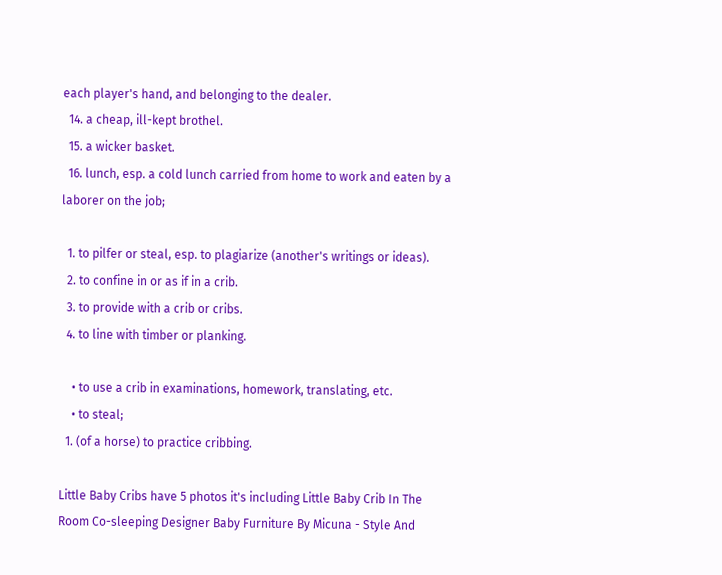each player's hand, and belonging to the dealer.
  14. a cheap, ill-kept brothel.
  15. a wicker basket.
  16. lunch, esp. a cold lunch carried from home to work and eaten by a laborer on the job;

  1. to pilfer or steal, esp. to plagiarize (another's writings or ideas).
  2. to confine in or as if in a crib.
  3. to provide with a crib or cribs.
  4. to line with timber or planking.

    • to use a crib in examinations, homework, translating, etc.
    • to steal;
  1. (of a horse) to practice cribbing.

Little Baby Cribs have 5 photos it's including Little Baby Crib In The Room Co-sleeping Designer Baby Furniture By Micuna - Style And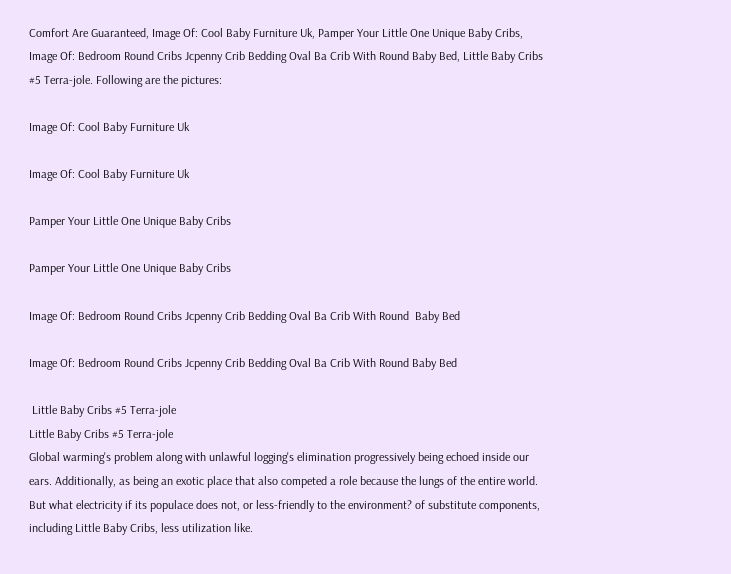Comfort Are Guaranteed, Image Of: Cool Baby Furniture Uk, Pamper Your Little One Unique Baby Cribs, Image Of: Bedroom Round Cribs Jcpenny Crib Bedding Oval Ba Crib With Round Baby Bed, Little Baby Cribs #5 Terra-jole. Following are the pictures:

Image Of: Cool Baby Furniture Uk

Image Of: Cool Baby Furniture Uk

Pamper Your Little One Unique Baby Cribs

Pamper Your Little One Unique Baby Cribs

Image Of: Bedroom Round Cribs Jcpenny Crib Bedding Oval Ba Crib With Round  Baby Bed

Image Of: Bedroom Round Cribs Jcpenny Crib Bedding Oval Ba Crib With Round Baby Bed

 Little Baby Cribs #5 Terra-jole
Little Baby Cribs #5 Terra-jole
Global warming's problem along with unlawful logging's elimination progressively being echoed inside our ears. Additionally, as being an exotic place that also competed a role because the lungs of the entire world. But what electricity if its populace does not, or less-friendly to the environment? of substitute components, including Little Baby Cribs, less utilization like.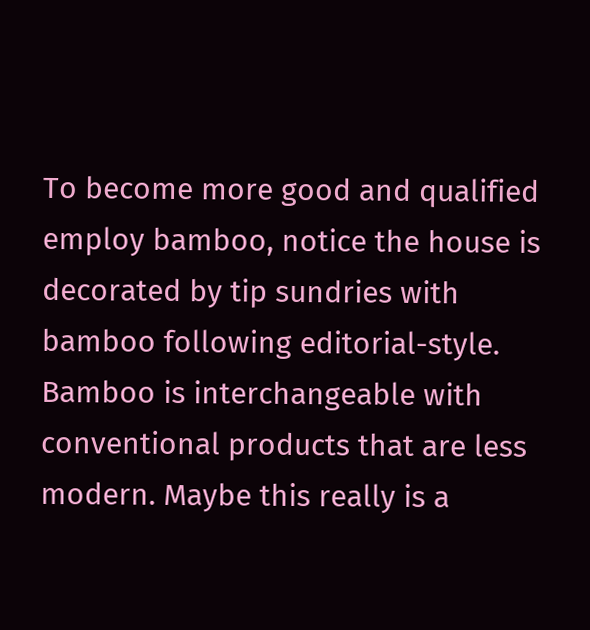To become more good and qualified employ bamboo, notice the house is decorated by tip sundries with bamboo following editorial-style. Bamboo is interchangeable with conventional products that are less modern. Maybe this really is a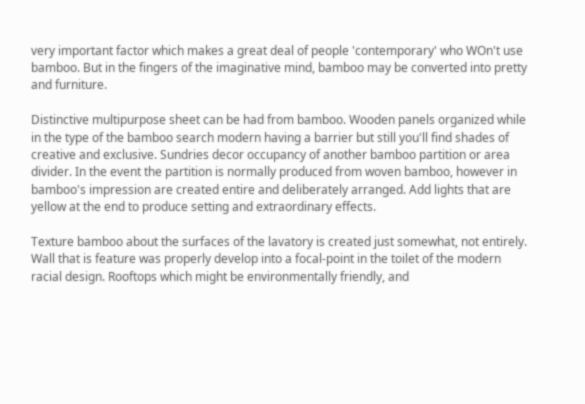very important factor which makes a great deal of people 'contemporary' who WOn't use bamboo. But in the fingers of the imaginative mind, bamboo may be converted into pretty and furniture.

Distinctive multipurpose sheet can be had from bamboo. Wooden panels organized while in the type of the bamboo search modern having a barrier but still you'll find shades of creative and exclusive. Sundries decor occupancy of another bamboo partition or area divider. In the event the partition is normally produced from woven bamboo, however in bamboo's impression are created entire and deliberately arranged. Add lights that are yellow at the end to produce setting and extraordinary effects.

Texture bamboo about the surfaces of the lavatory is created just somewhat, not entirely. Wall that is feature was properly develop into a focal-point in the toilet of the modern racial design. Rooftops which might be environmentally friendly, and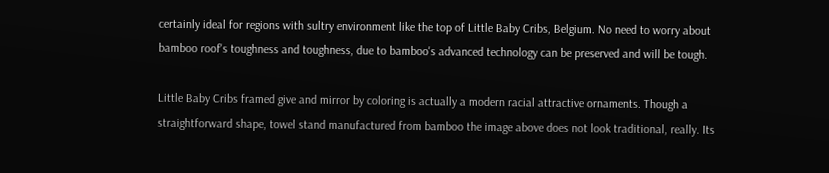certainly ideal for regions with sultry environment like the top of Little Baby Cribs, Belgium. No need to worry about bamboo roof's toughness and toughness, due to bamboo's advanced technology can be preserved and will be tough.

Little Baby Cribs framed give and mirror by coloring is actually a modern racial attractive ornaments. Though a straightforward shape, towel stand manufactured from bamboo the image above does not look traditional, really. Its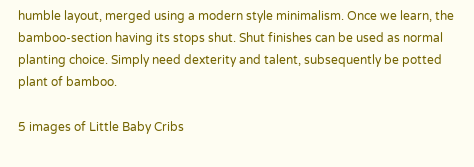humble layout, merged using a modern style minimalism. Once we learn, the bamboo-section having its stops shut. Shut finishes can be used as normal planting choice. Simply need dexterity and talent, subsequently be potted plant of bamboo.

5 images of Little Baby Cribs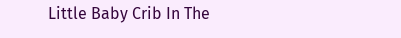Little Baby Crib In The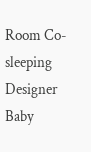Room Co-sleeping Designer Baby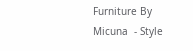Furniture By Micuna  - Style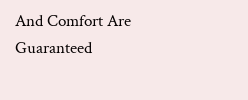And Comfort Are Guaranteed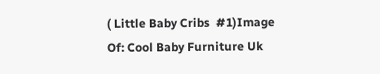( Little Baby Cribs  #1)Image Of: Cool Baby Furniture Uk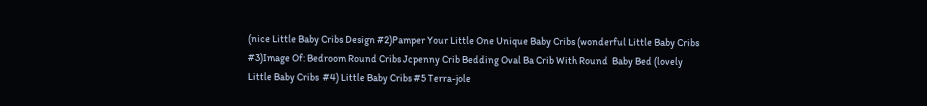(nice Little Baby Cribs Design #2)Pamper Your Little One Unique Baby Cribs (wonderful Little Baby Cribs  #3)Image Of: Bedroom Round Cribs Jcpenny Crib Bedding Oval Ba Crib With Round  Baby Bed (lovely Little Baby Cribs  #4) Little Baby Cribs #5 Terra-jole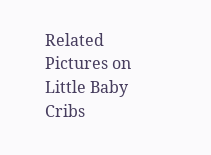Related Pictures on Little Baby Cribs